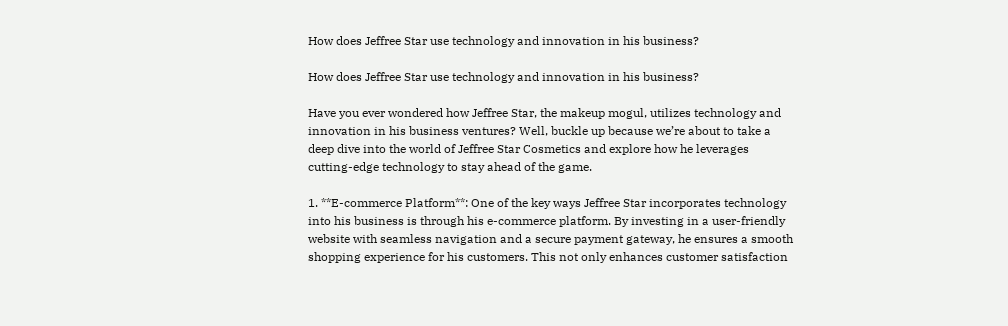How does Jeffree Star use technology and innovation in his business?

How does Jeffree Star use technology and innovation in his business?

Have you ever wondered how Jeffree Star, the makeup mogul, utilizes technology and innovation in his business ventures? Well, buckle up because we’re about to take a deep dive into the world of Jeffree Star Cosmetics and explore how he leverages cutting-edge technology to stay ahead of the game.

1. **E-commerce Platform**: One of the key ways Jeffree Star incorporates technology into his business is through his e-commerce platform. By investing in a user-friendly website with seamless navigation and a secure payment gateway, he ensures a smooth shopping experience for his customers. This not only enhances customer satisfaction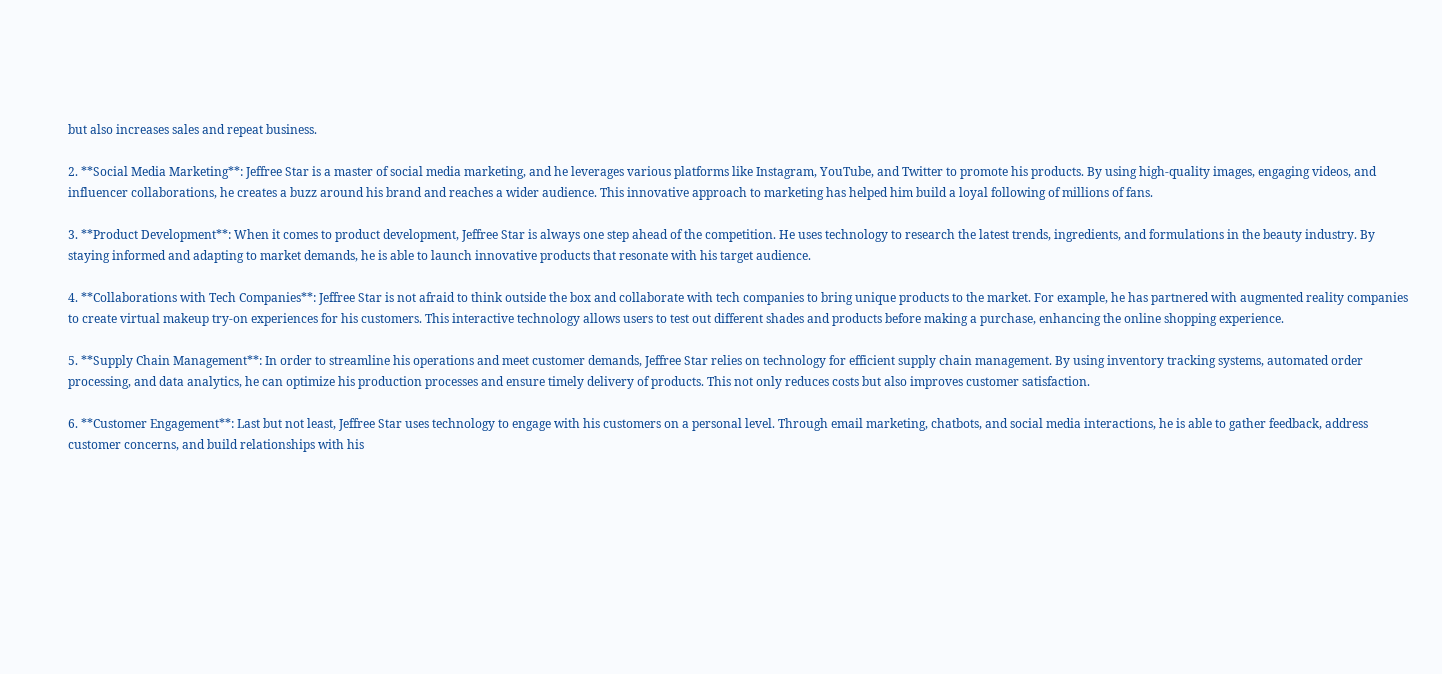but also increases sales and repeat business.

2. **Social Media Marketing**: Jeffree Star is a master of social media marketing, and he leverages various platforms like Instagram, YouTube, and Twitter to promote his products. By using high-quality images, engaging videos, and influencer collaborations, he creates a buzz around his brand and reaches a wider audience. This innovative approach to marketing has helped him build a loyal following of millions of fans.

3. **Product Development**: When it comes to product development, Jeffree Star is always one step ahead of the competition. He uses technology to research the latest trends, ingredients, and formulations in the beauty industry. By staying informed and adapting to market demands, he is able to launch innovative products that resonate with his target audience.

4. **Collaborations with Tech Companies**: Jeffree Star is not afraid to think outside the box and collaborate with tech companies to bring unique products to the market. For example, he has partnered with augmented reality companies to create virtual makeup try-on experiences for his customers. This interactive technology allows users to test out different shades and products before making a purchase, enhancing the online shopping experience.

5. **Supply Chain Management**: In order to streamline his operations and meet customer demands, Jeffree Star relies on technology for efficient supply chain management. By using inventory tracking systems, automated order processing, and data analytics, he can optimize his production processes and ensure timely delivery of products. This not only reduces costs but also improves customer satisfaction.

6. **Customer Engagement**: Last but not least, Jeffree Star uses technology to engage with his customers on a personal level. Through email marketing, chatbots, and social media interactions, he is able to gather feedback, address customer concerns, and build relationships with his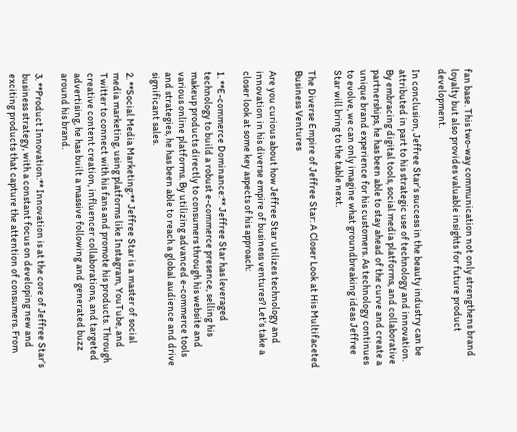fan base. This two-way communication not only strengthens brand loyalty but also provides valuable insights for future product development.

In conclusion, Jeffree Star’s success in the beauty industry can be attributed in part to his strategic use of technology and innovation. By embracing digital tools, social media platforms, and collaborative partnerships, he has been able to stay ahead of the curve and create a unique brand experience for his customers. As technology continues to evolve, we can only imagine what groundbreaking ideas Jeffree Star will bring to the table next.

The Diverse Empire of Jeffree Star: A Closer Look at His Multifaceted Business Ventures

Are you curious about how Jeffree Star utilizes technology and innovation in his diverse empire of business ventures? Let’s take a closer look at some key aspects of his approach:

1. **E-commerce Dominance:** Jeffree Star has leveraged technology to build a robust e-commerce presence, selling his makeup products directly to consumers through his website and various online platforms. By utilizing advanced e-commerce tools and strategies, he has been able to reach a global audience and drive significant sales.

2. **Social Media Marketing:** Jeffree Star is a master of social media marketing, using platforms like Instagram, YouTube, and Twitter to connect with his fans and promote his products. Through creative content creation, influencer collaborations, and targeted advertising, he has built a massive following and generated buzz around his brand.

3. **Product Innovation:** Innovation is at the core of Jeffree Star’s business strategy, with a constant focus on developing new and exciting products that capture the attention of consumers. From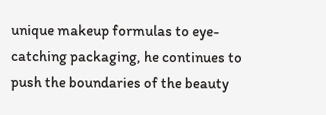unique makeup formulas to eye-catching packaging, he continues to push the boundaries of the beauty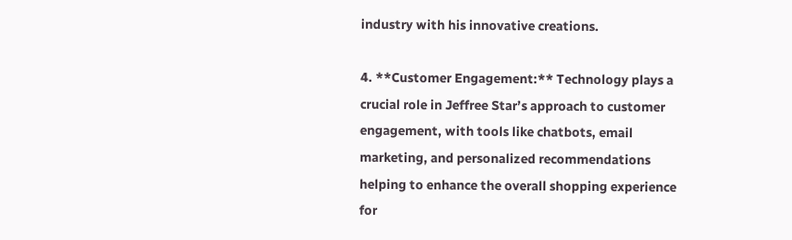industry with his innovative creations.

4. **Customer Engagement:** Technology plays a crucial role in Jeffree Star’s approach to customer engagement, with tools like chatbots, email marketing, and personalized recommendations helping to enhance the overall shopping experience for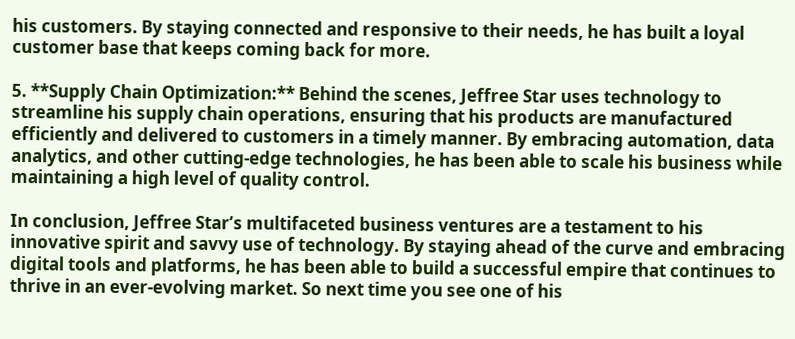his customers. By staying connected and responsive to their needs, he has built a loyal customer base that keeps coming back for more.

5. **Supply Chain Optimization:** Behind the scenes, Jeffree Star uses technology to streamline his supply chain operations, ensuring that his products are manufactured efficiently and delivered to customers in a timely manner. By embracing automation, data analytics, and other cutting-edge technologies, he has been able to scale his business while maintaining a high level of quality control.

In conclusion, Jeffree Star’s multifaceted business ventures are a testament to his innovative spirit and savvy use of technology. By staying ahead of the curve and embracing digital tools and platforms, he has been able to build a successful empire that continues to thrive in an ever-evolving market. So next time you see one of his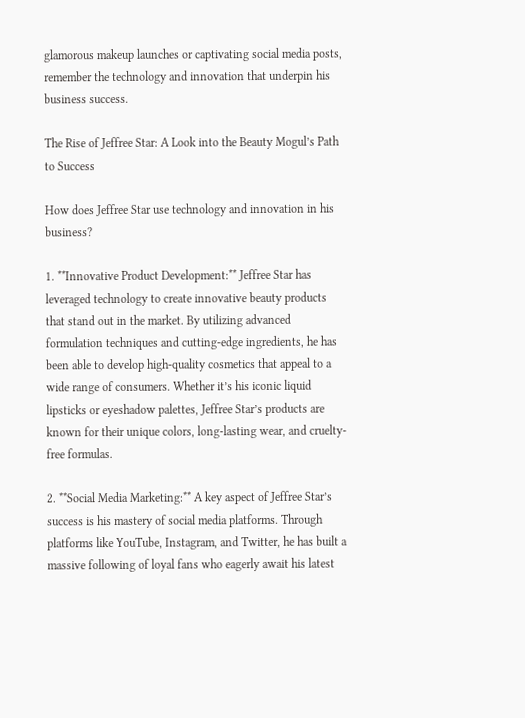glamorous makeup launches or captivating social media posts, remember the technology and innovation that underpin his business success.

The Rise of Jeffree Star: A Look into the Beauty Mogul’s Path to Success

How does Jeffree Star use technology and innovation in his business?

1. **Innovative Product Development:** Jeffree Star has leveraged technology to create innovative beauty products that stand out in the market. By utilizing advanced formulation techniques and cutting-edge ingredients, he has been able to develop high-quality cosmetics that appeal to a wide range of consumers. Whether it’s his iconic liquid lipsticks or eyeshadow palettes, Jeffree Star’s products are known for their unique colors, long-lasting wear, and cruelty-free formulas.

2. **Social Media Marketing:** A key aspect of Jeffree Star’s success is his mastery of social media platforms. Through platforms like YouTube, Instagram, and Twitter, he has built a massive following of loyal fans who eagerly await his latest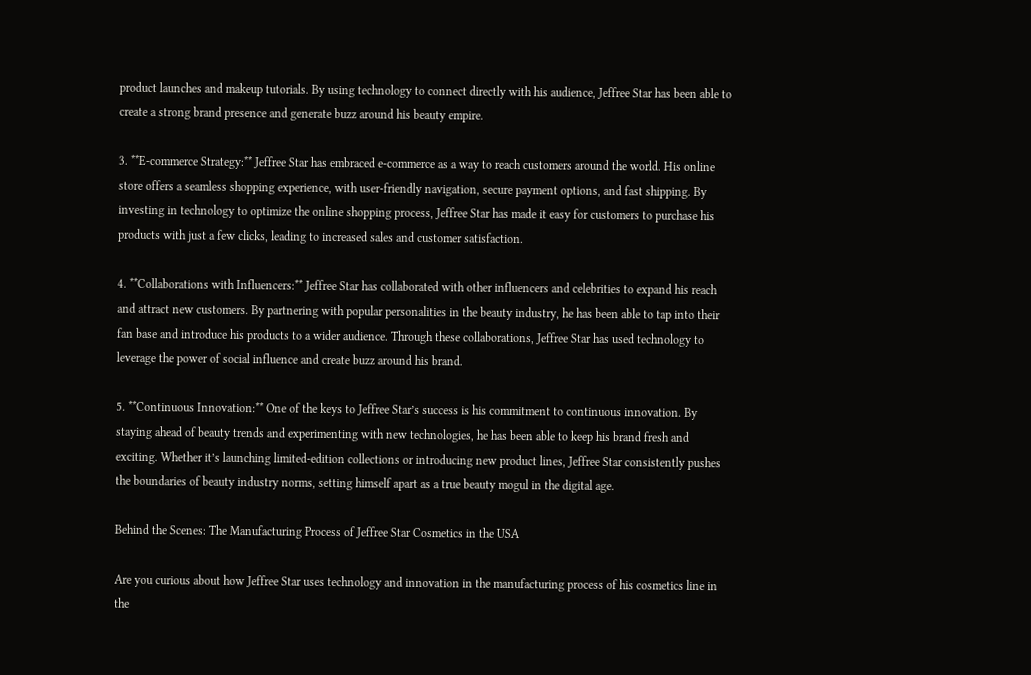product launches and makeup tutorials. By using technology to connect directly with his audience, Jeffree Star has been able to create a strong brand presence and generate buzz around his beauty empire.

3. **E-commerce Strategy:** Jeffree Star has embraced e-commerce as a way to reach customers around the world. His online store offers a seamless shopping experience, with user-friendly navigation, secure payment options, and fast shipping. By investing in technology to optimize the online shopping process, Jeffree Star has made it easy for customers to purchase his products with just a few clicks, leading to increased sales and customer satisfaction.

4. **Collaborations with Influencers:** Jeffree Star has collaborated with other influencers and celebrities to expand his reach and attract new customers. By partnering with popular personalities in the beauty industry, he has been able to tap into their fan base and introduce his products to a wider audience. Through these collaborations, Jeffree Star has used technology to leverage the power of social influence and create buzz around his brand.

5. **Continuous Innovation:** One of the keys to Jeffree Star’s success is his commitment to continuous innovation. By staying ahead of beauty trends and experimenting with new technologies, he has been able to keep his brand fresh and exciting. Whether it’s launching limited-edition collections or introducing new product lines, Jeffree Star consistently pushes the boundaries of beauty industry norms, setting himself apart as a true beauty mogul in the digital age.

Behind the Scenes: The Manufacturing Process of Jeffree Star Cosmetics in the USA

Are you curious about how Jeffree Star uses technology and innovation in the manufacturing process of his cosmetics line in the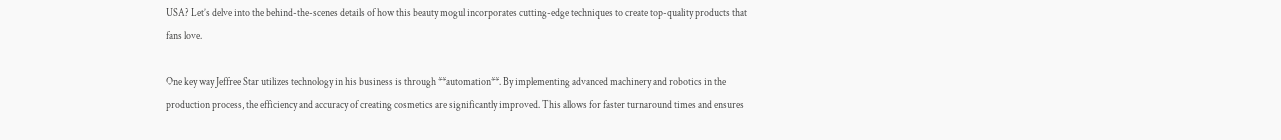USA? Let’s delve into the behind-the-scenes details of how this beauty mogul incorporates cutting-edge techniques to create top-quality products that fans love.

One key way Jeffree Star utilizes technology in his business is through **automation**. By implementing advanced machinery and robotics in the production process, the efficiency and accuracy of creating cosmetics are significantly improved. This allows for faster turnaround times and ensures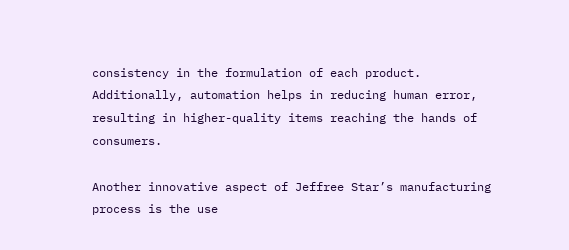consistency in the formulation of each product. Additionally, automation helps in reducing human error, resulting in higher-quality items reaching the hands of consumers.

Another innovative aspect of Jeffree Star’s manufacturing process is the use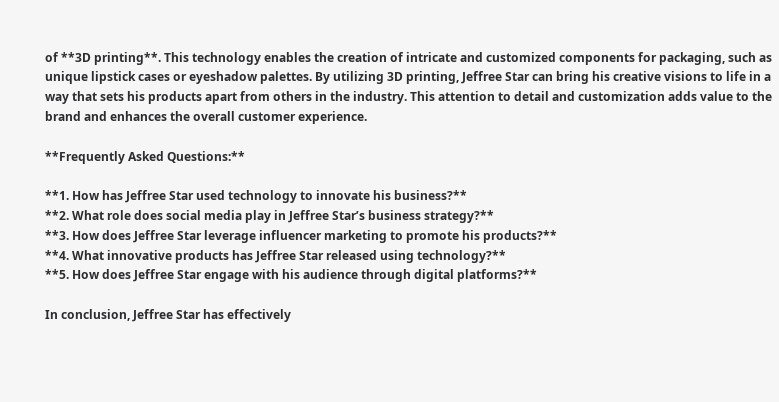of **3D printing**. This technology enables the creation of intricate and customized components for packaging, such as unique lipstick cases or eyeshadow palettes. By utilizing 3D printing, Jeffree Star can bring his creative visions to life in a way that sets his products apart from others in the industry. This attention to detail and customization adds value to the brand and enhances the overall customer experience.

**Frequently Asked Questions:**

**1. How has Jeffree Star used technology to innovate his business?**
**2. What role does social media play in Jeffree Star’s business strategy?**
**3. How does Jeffree Star leverage influencer marketing to promote his products?**
**4. What innovative products has Jeffree Star released using technology?**
**5. How does Jeffree Star engage with his audience through digital platforms?**

In conclusion, Jeffree Star has effectively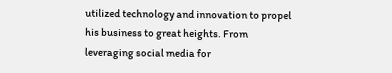utilized technology and innovation to propel his business to great heights. From leveraging social media for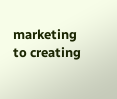marketing to creating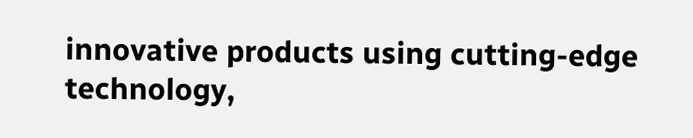innovative products using cutting-edge technology,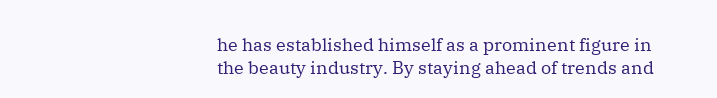he has established himself as a prominent figure in the beauty industry. By staying ahead of trends and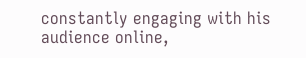constantly engaging with his audience online,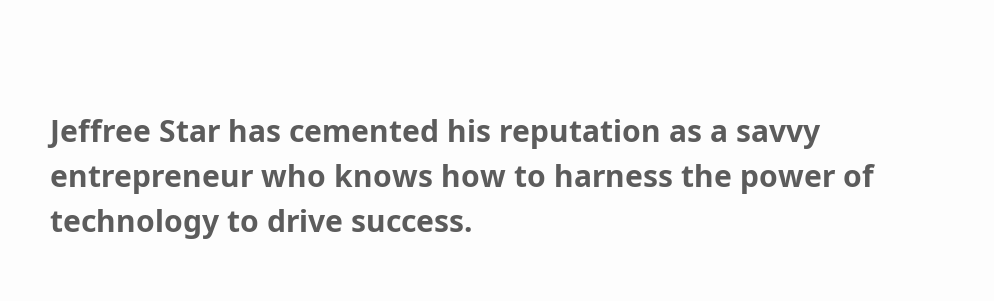Jeffree Star has cemented his reputation as a savvy entrepreneur who knows how to harness the power of technology to drive success.